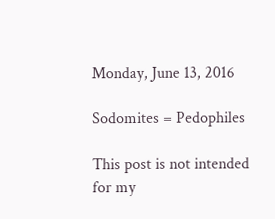Monday, June 13, 2016

Sodomites = Pedophiles

This post is not intended for my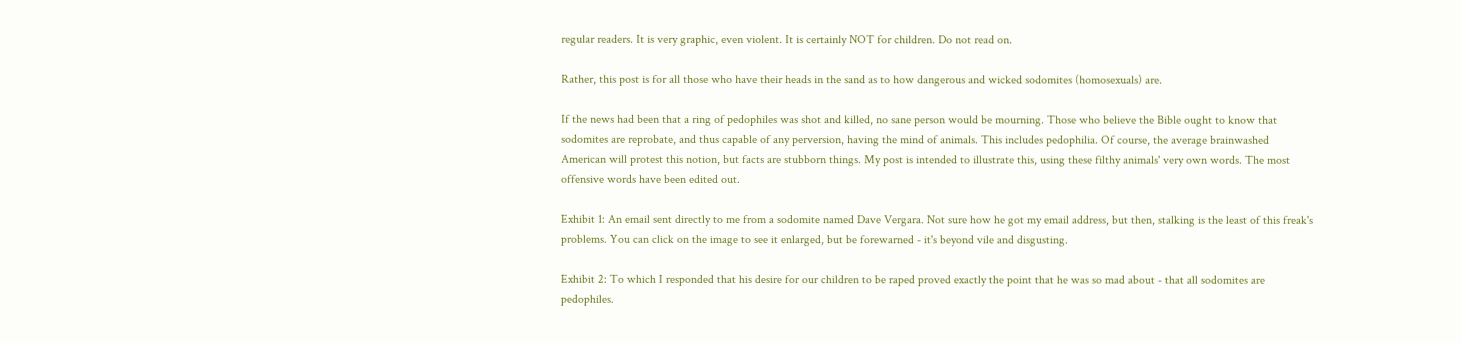regular readers. It is very graphic, even violent. It is certainly NOT for children. Do not read on.

Rather, this post is for all those who have their heads in the sand as to how dangerous and wicked sodomites (homosexuals) are.

If the news had been that a ring of pedophiles was shot and killed, no sane person would be mourning. Those who believe the Bible ought to know that sodomites are reprobate, and thus capable of any perversion, having the mind of animals. This includes pedophilia. Of course, the average brainwashed American will protest this notion, but facts are stubborn things. My post is intended to illustrate this, using these filthy animals' very own words. The most offensive words have been edited out.

Exhibit 1: An email sent directly to me from a sodomite named Dave Vergara. Not sure how he got my email address, but then, stalking is the least of this freak's problems. You can click on the image to see it enlarged, but be forewarned - it's beyond vile and disgusting.

Exhibit 2: To which I responded that his desire for our children to be raped proved exactly the point that he was so mad about - that all sodomites are pedophiles.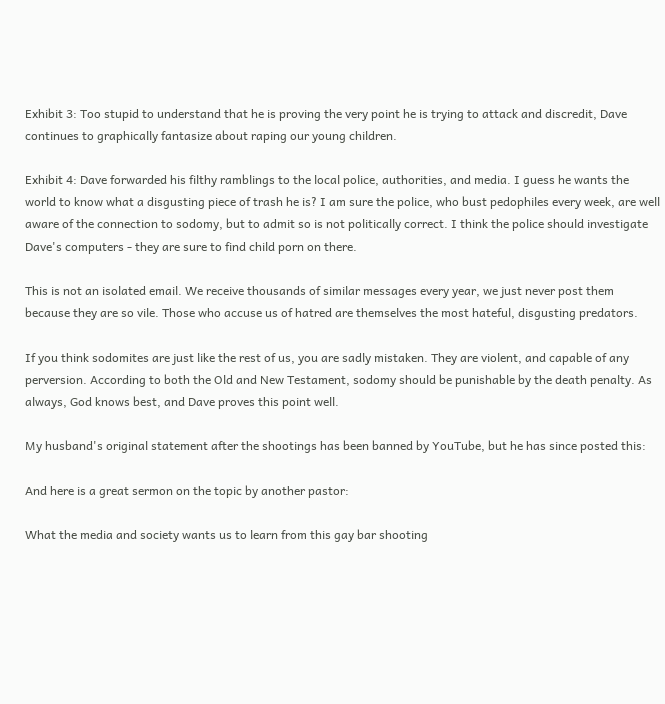Exhibit 3: Too stupid to understand that he is proving the very point he is trying to attack and discredit, Dave continues to graphically fantasize about raping our young children.

Exhibit 4: Dave forwarded his filthy ramblings to the local police, authorities, and media. I guess he wants the world to know what a disgusting piece of trash he is? I am sure the police, who bust pedophiles every week, are well aware of the connection to sodomy, but to admit so is not politically correct. I think the police should investigate Dave's computers - they are sure to find child porn on there.

This is not an isolated email. We receive thousands of similar messages every year, we just never post them because they are so vile. Those who accuse us of hatred are themselves the most hateful, disgusting predators.

If you think sodomites are just like the rest of us, you are sadly mistaken. They are violent, and capable of any perversion. According to both the Old and New Testament, sodomy should be punishable by the death penalty. As always, God knows best, and Dave proves this point well.

My husband's original statement after the shootings has been banned by YouTube, but he has since posted this:

And here is a great sermon on the topic by another pastor:

What the media and society wants us to learn from this gay bar shooting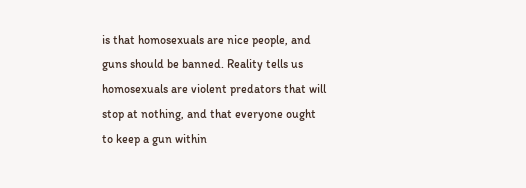is that homosexuals are nice people, and guns should be banned. Reality tells us homosexuals are violent predators that will stop at nothing, and that everyone ought to keep a gun within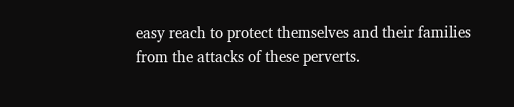easy reach to protect themselves and their families from the attacks of these perverts.